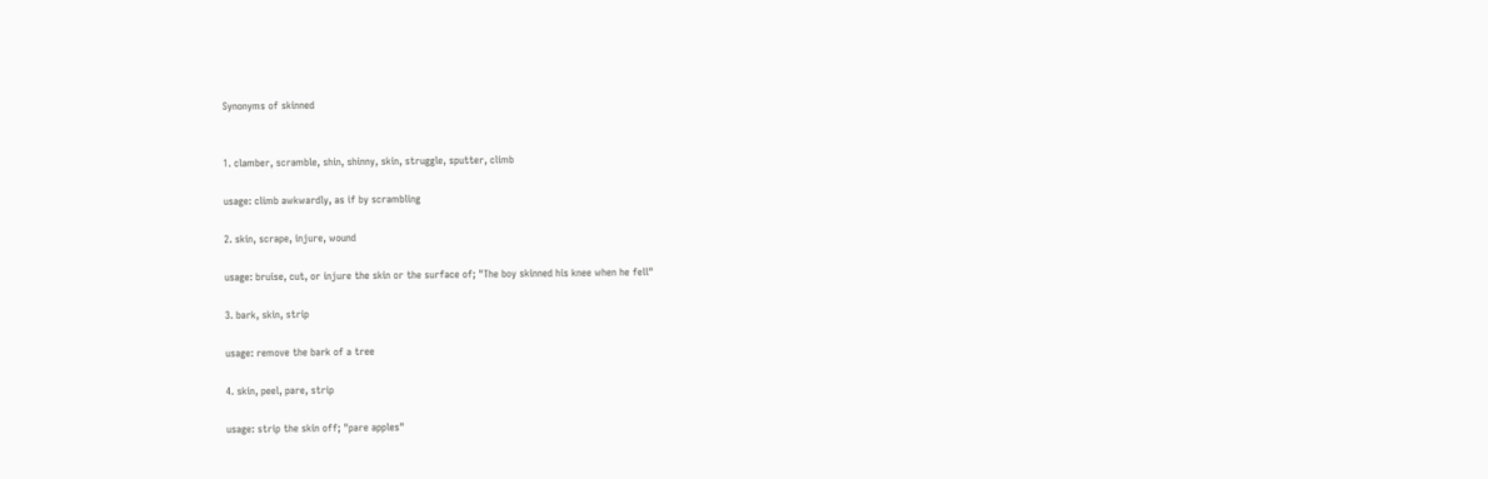Synonyms of skinned


1. clamber, scramble, shin, shinny, skin, struggle, sputter, climb

usage: climb awkwardly, as if by scrambling

2. skin, scrape, injure, wound

usage: bruise, cut, or injure the skin or the surface of; "The boy skinned his knee when he fell"

3. bark, skin, strip

usage: remove the bark of a tree

4. skin, peel, pare, strip

usage: strip the skin off; "pare apples"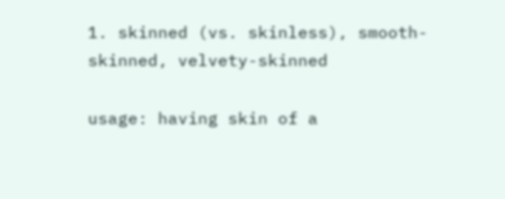1. skinned (vs. skinless), smooth-skinned, velvety-skinned

usage: having skin of a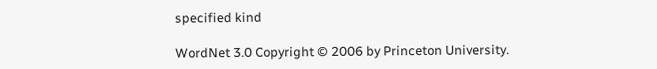specified kind

WordNet 3.0 Copyright © 2006 by Princeton University.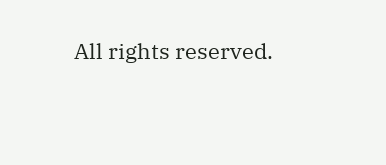All rights reserved.